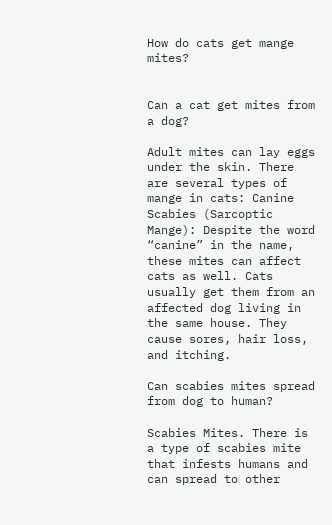How do cats get mange mites?


Can a cat get mites from a dog?

Adult mites can lay eggs under the skin. There are several types of mange in cats: Canine Scabies (Sarcoptic Mange): Despite the word “canine” in the name, these mites can affect cats as well. Cats usually get them from an affected dog living in the same house. They cause sores, hair loss, and itching.

Can scabies mites spread from dog to human?

Scabies Mites. There is a type of scabies mite that infests humans and can spread to other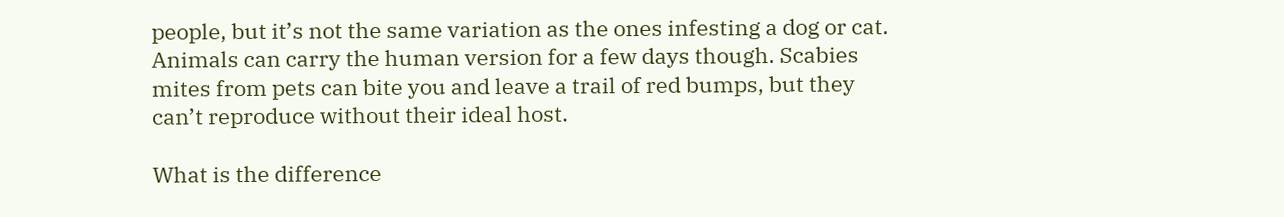people, but it’s not the same variation as the ones infesting a dog or cat. Animals can carry the human version for a few days though. Scabies mites from pets can bite you and leave a trail of red bumps, but they can’t reproduce without their ideal host.

What is the difference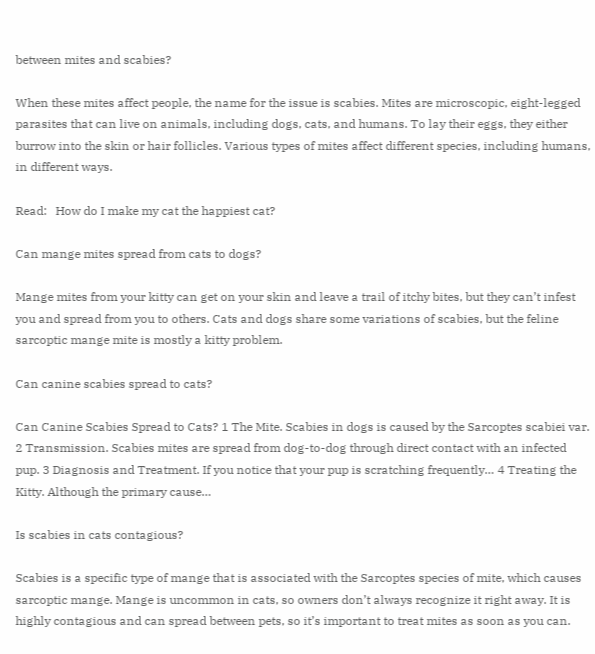between mites and scabies?

When these mites affect people, the name for the issue is scabies. Mites are microscopic, eight-legged parasites that can live on animals, including dogs, cats, and humans. To lay their eggs, they either burrow into the skin or hair follicles. Various types of mites affect different species, including humans, in different ways.

Read:   How do I make my cat the happiest cat?

Can mange mites spread from cats to dogs?

Mange mites from your kitty can get on your skin and leave a trail of itchy bites, but they can’t infest you and spread from you to others. Cats and dogs share some variations of scabies, but the feline sarcoptic mange mite is mostly a kitty problem.

Can canine scabies spread to cats?

Can Canine Scabies Spread to Cats? 1 The Mite. Scabies in dogs is caused by the Sarcoptes scabiei var. 2 Transmission. Scabies mites are spread from dog-to-dog through direct contact with an infected pup. 3 Diagnosis and Treatment. If you notice that your pup is scratching frequently… 4 Treating the Kitty. Although the primary cause…

Is scabies in cats contagious?

Scabies is a specific type of mange that is associated with the Sarcoptes species of mite, which causes sarcoptic mange. Mange is uncommon in cats, so owners don’t always recognize it right away. It is highly contagious and can spread between pets, so it’s important to treat mites as soon as you can.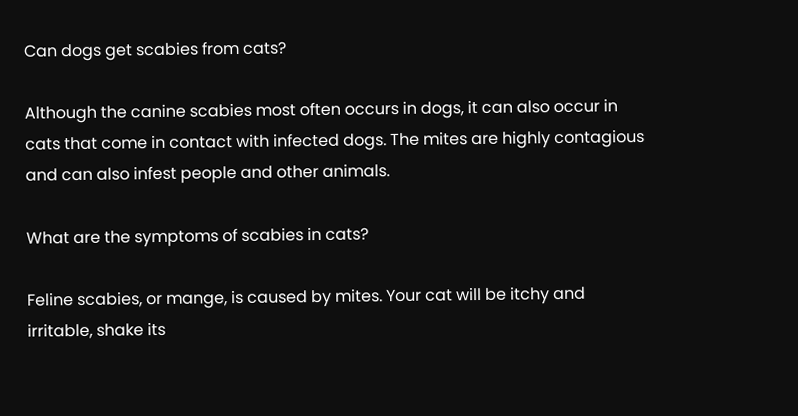Can dogs get scabies from cats?

Although the canine scabies most often occurs in dogs, it can also occur in cats that come in contact with infected dogs. The mites are highly contagious and can also infest people and other animals.

What are the symptoms of scabies in cats?

Feline scabies, or mange, is caused by mites. Your cat will be itchy and irritable, shake its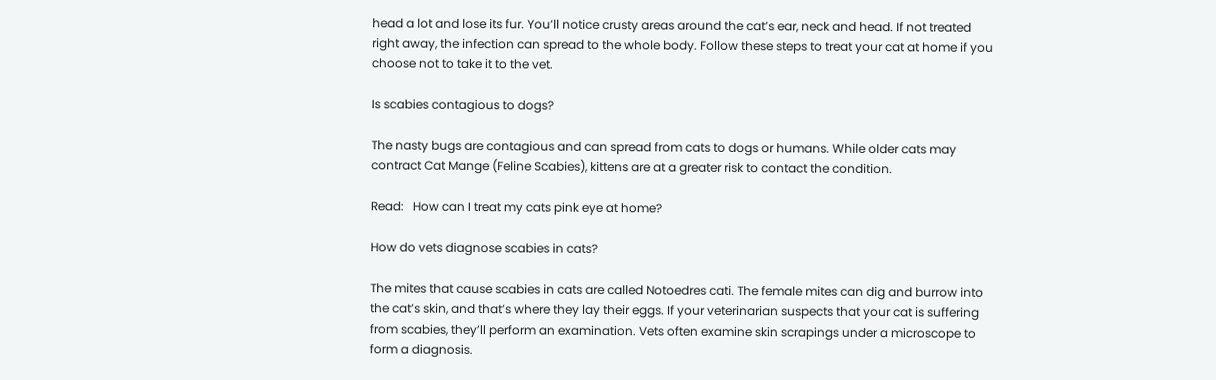head a lot and lose its fur. You’ll notice crusty areas around the cat’s ear, neck and head. If not treated right away, the infection can spread to the whole body. Follow these steps to treat your cat at home if you choose not to take it to the vet.

Is scabies contagious to dogs?

The nasty bugs are contagious and can spread from cats to dogs or humans. While older cats may contract Cat Mange (Feline Scabies), kittens are at a greater risk to contact the condition.

Read:   How can I treat my cats pink eye at home?

How do vets diagnose scabies in cats?

The mites that cause scabies in cats are called Notoedres cati. The female mites can dig and burrow into the cat’s skin, and that’s where they lay their eggs. If your veterinarian suspects that your cat is suffering from scabies, they’ll perform an examination. Vets often examine skin scrapings under a microscope to form a diagnosis.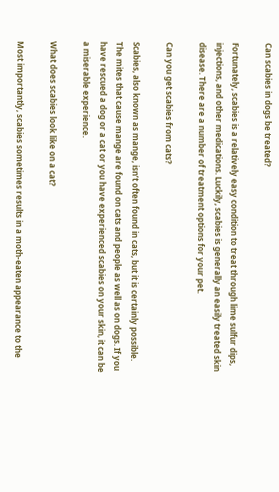Can scabies in dogs be treated?

Fortunately, scabies is a relatively easy condition to treat through lime sulfur dips, injections, and other medications. Luckily, scabies is generally an easily treated skin disease. There are a number of treatment options for your pet.

Can you get scabies from cats?

Scabies, also known as mange, isn’t often found in cats, but it is certainly possible. The mites that cause mange are found on cats and people as well as on dogs. If you have rescued a dog or a cat or you have experienced scabies on your skin, it can be a miserable experience.

What does scabies look like on a cat?

Most importantly, scabies sometimes results in a moth-eaten appearance to the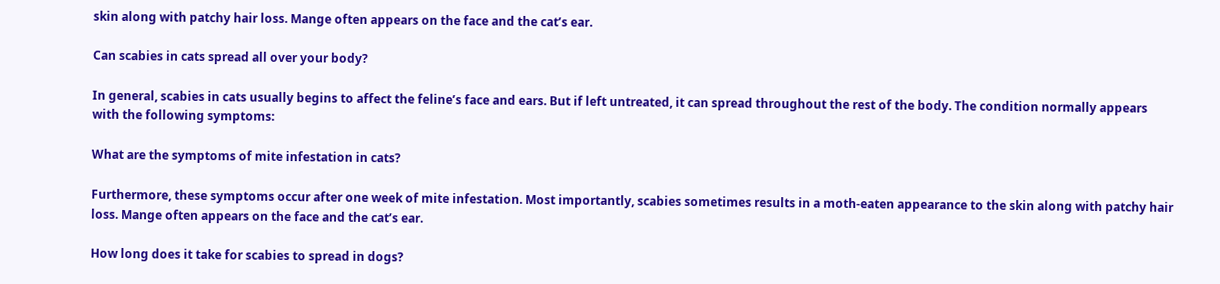skin along with patchy hair loss. Mange often appears on the face and the cat’s ear.

Can scabies in cats spread all over your body?

In general, scabies in cats usually begins to affect the feline’s face and ears. But if left untreated, it can spread throughout the rest of the body. The condition normally appears with the following symptoms:

What are the symptoms of mite infestation in cats?

Furthermore, these symptoms occur after one week of mite infestation. Most importantly, scabies sometimes results in a moth-eaten appearance to the skin along with patchy hair loss. Mange often appears on the face and the cat’s ear.

How long does it take for scabies to spread in dogs?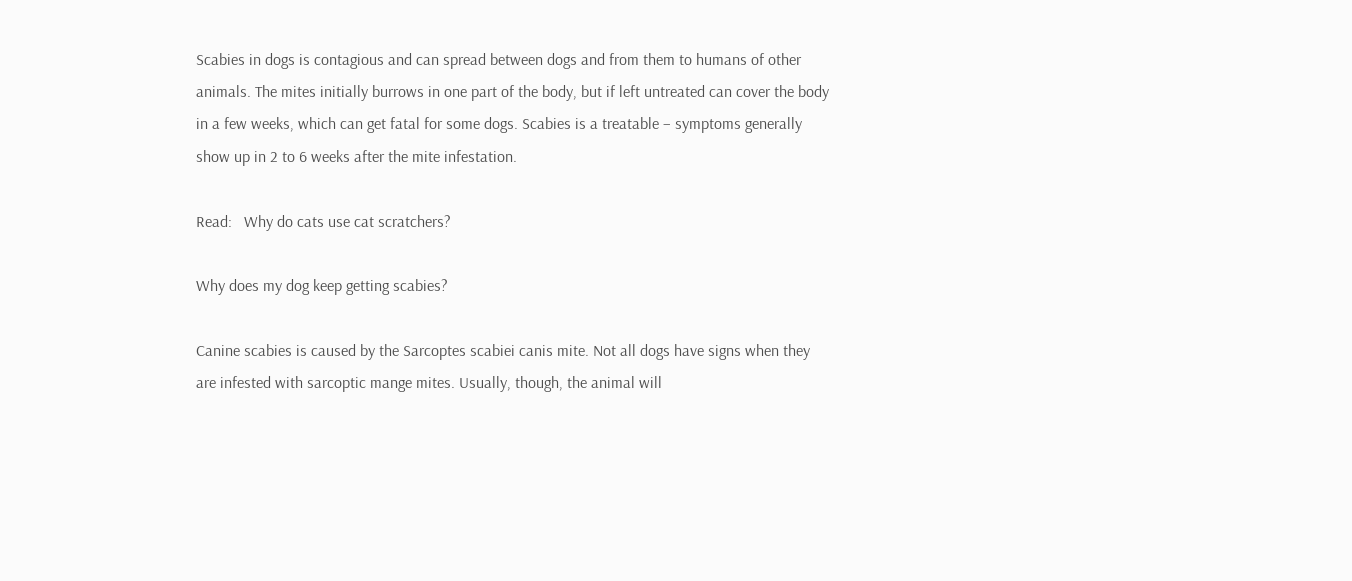Scabies in dogs is contagious and can spread between dogs and from them to humans of other animals. The mites initially burrows in one part of the body, but if left untreated can cover the body in a few weeks, which can get fatal for some dogs. Scabies is a treatable – symptoms generally show up in 2 to 6 weeks after the mite infestation.

Read:   Why do cats use cat scratchers?

Why does my dog keep getting scabies?

Canine scabies is caused by the Sarcoptes scabiei canis mite. Not all dogs have signs when they are infested with sarcoptic mange mites. Usually, though, the animal will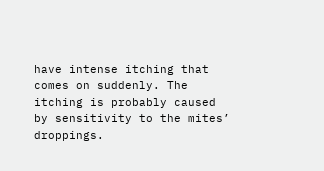have intense itching that comes on suddenly. The itching is probably caused by sensitivity to the mites’ droppings.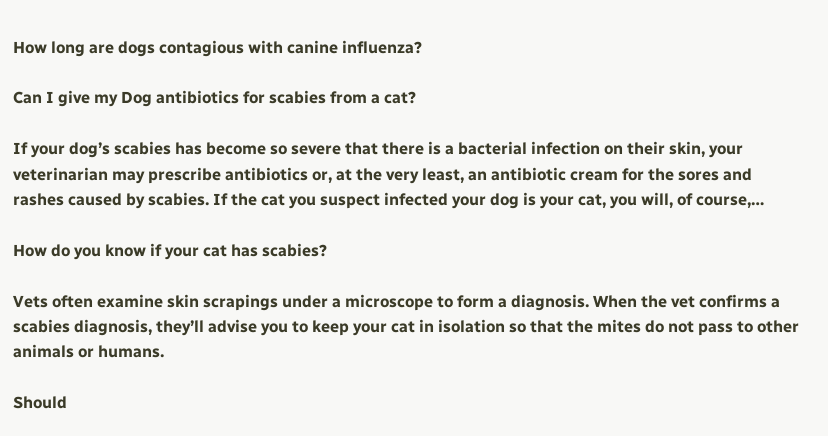How long are dogs contagious with canine influenza?

Can I give my Dog antibiotics for scabies from a cat?

If your dog’s scabies has become so severe that there is a bacterial infection on their skin, your veterinarian may prescribe antibiotics or, at the very least, an antibiotic cream for the sores and rashes caused by scabies. If the cat you suspect infected your dog is your cat, you will, of course,…

How do you know if your cat has scabies?

Vets often examine skin scrapings under a microscope to form a diagnosis. When the vet confirms a scabies diagnosis, they’ll advise you to keep your cat in isolation so that the mites do not pass to other animals or humans.

Should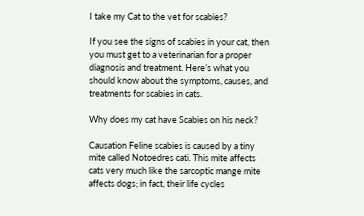I take my Cat to the vet for scabies?

If you see the signs of scabies in your cat, then you must get to a veterinarian for a proper diagnosis and treatment. Here’s what you should know about the symptoms, causes, and treatments for scabies in cats.

Why does my cat have Scabies on his neck?

Causation Feline scabies is caused by a tiny mite called Notoedres cati. This mite affects cats very much like the sarcoptic mange mite affects dogs; in fact, their life cycles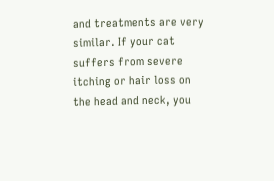and treatments are very similar. If your cat suffers from severe itching or hair loss on the head and neck, you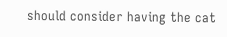should consider having the cat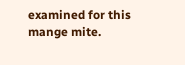examined for this mange mite.